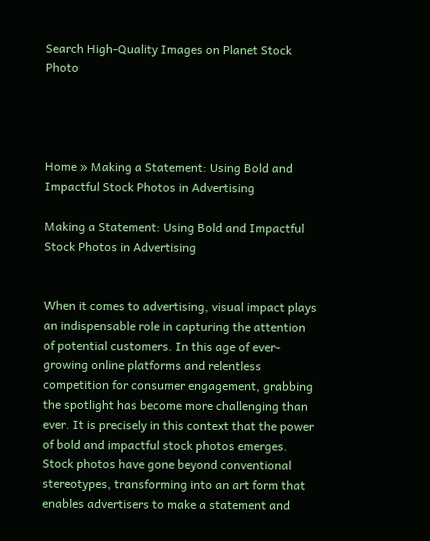Search High-Quality Images on Planet Stock Photo




Home » Making a Statement: Using Bold and Impactful Stock Photos in Advertising

Making a Statement: Using Bold and Impactful Stock Photos in Advertising


When it comes to advertising, visual impact plays an indispensable role in capturing the attention of potential customers. In this age of ever-growing online platforms and relentless competition for consumer engagement, grabbing the spotlight has become more challenging than ever. It is precisely in this context that the power of bold and impactful stock photos emerges. Stock photos have gone beyond conventional stereotypes, transforming into an art form that enables advertisers to make a statement and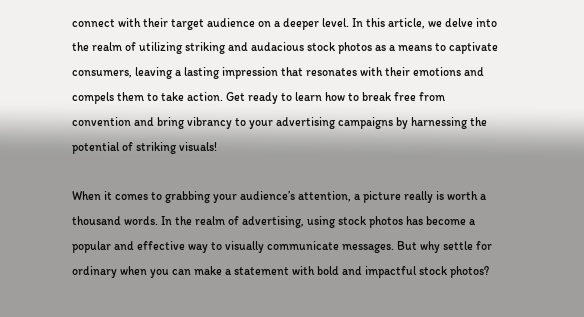connect with their target audience on a deeper level. In this article, we delve into the realm of utilizing striking and audacious stock photos as a means to captivate consumers, leaving a lasting impression that resonates with their emotions and compels them to take action. Get ready to learn how to break free from convention and bring vibrancy to your advertising campaigns by harnessing the potential of striking visuals!

When it comes to grabbing your audience’s attention, a picture really is worth a thousand words. In the realm of advertising, using stock photos has become a popular and effective way to visually communicate messages. But why settle for ordinary when you can make a statement with bold and impactful stock photos?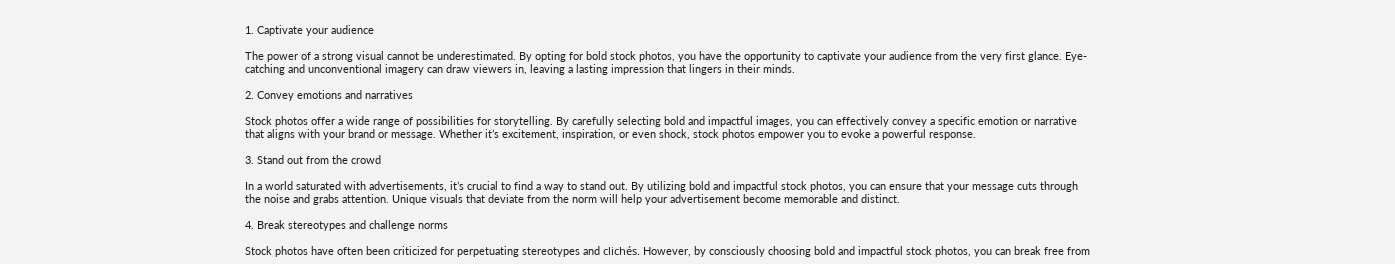1. Captivate your audience

The power of a strong visual cannot be underestimated. By opting for bold stock photos, you have the opportunity to captivate your audience from the very first glance. Eye-catching and unconventional imagery can draw viewers in, leaving a lasting impression that lingers in their minds.

2. Convey emotions and narratives

Stock photos offer a wide range of possibilities for storytelling. By carefully selecting bold and impactful images, you can effectively convey a specific emotion or narrative that aligns with your brand or message. Whether it’s excitement, inspiration, or even shock, stock photos empower you to evoke a powerful response.

3. Stand out from the crowd

In a world saturated with advertisements, it’s crucial to find a way to stand out. By utilizing bold and impactful stock photos, you can ensure that your message cuts through the noise and grabs attention. Unique visuals that deviate from the norm will help your advertisement become memorable and distinct.

4. Break stereotypes and challenge norms

Stock photos have often been criticized for perpetuating stereotypes and clichés. However, by consciously choosing bold and impactful stock photos, you can break free from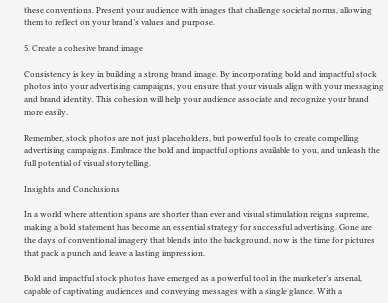these conventions. Present your audience with images that challenge societal norms, allowing them to reflect on your brand’s values and purpose.

5. Create a cohesive brand image

Consistency is key in building a strong brand image. By incorporating bold and impactful stock photos into your advertising campaigns, you ensure that your visuals align with your messaging and brand identity. This cohesion will help your audience associate and recognize your brand more easily.

Remember, stock photos are not just placeholders, but powerful tools to create compelling advertising campaigns. Embrace the bold and impactful options available to you, and unleash the full potential of visual storytelling.

Insights and Conclusions

In a world where attention spans are shorter than ever and visual stimulation reigns supreme, making a bold statement has become an essential strategy for successful advertising. Gone are the days of conventional imagery that blends into the background, now is the time for pictures that pack a punch and leave a lasting impression.

Bold and impactful stock photos have emerged as a powerful tool in the marketer’s arsenal, capable of captivating audiences and conveying messages with a single glance. With a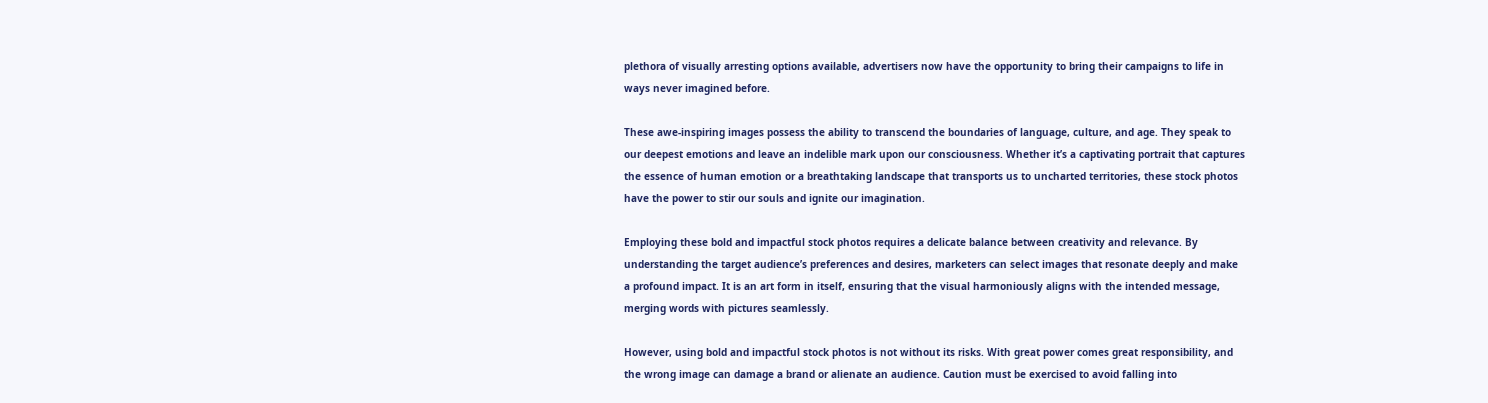plethora of visually arresting options available, advertisers now have the opportunity to bring their campaigns to life in ways never imagined before.

These awe-inspiring images possess the ability to transcend the boundaries of language, culture, and age. They speak to our deepest emotions and leave an indelible mark upon our consciousness. Whether it’s a captivating portrait that captures the essence of human emotion or a breathtaking landscape that transports us to uncharted territories, these stock photos have the power to stir our souls and ignite our imagination.

Employing these bold and impactful stock photos requires a delicate balance between creativity and relevance. By understanding the target audience’s preferences and desires, marketers can select images that resonate deeply and make a profound impact. It is an art form in itself, ensuring that the visual harmoniously aligns with the intended message, merging words with pictures seamlessly.

However, using bold and impactful stock photos is not without its risks. With great power comes great responsibility, and the wrong image can damage a brand or alienate an audience. Caution must be exercised to avoid falling into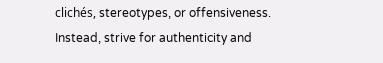clichés, stereotypes, or offensiveness. Instead, strive for authenticity and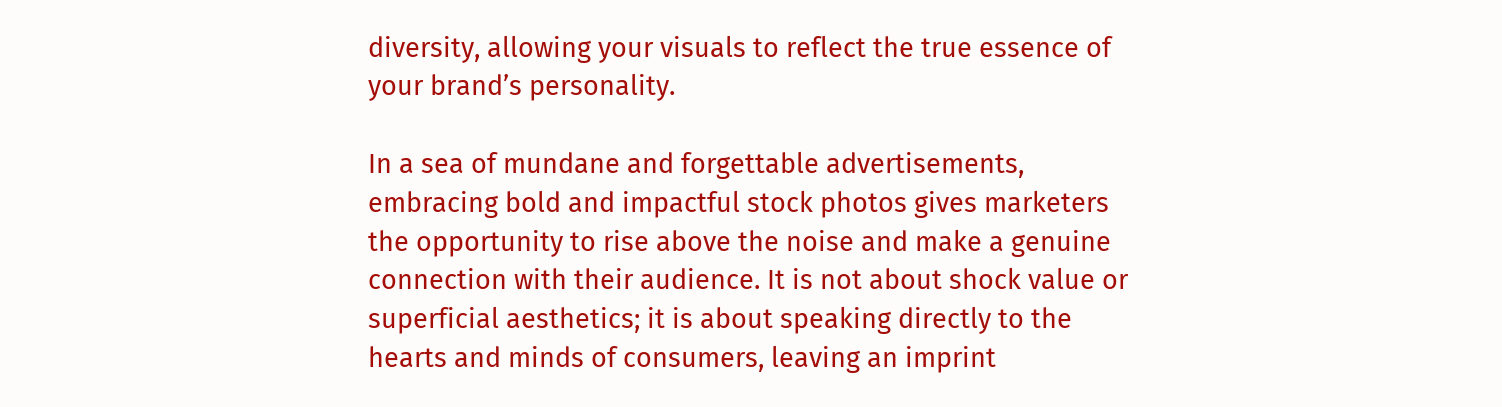diversity, allowing your visuals to reflect the true essence of your brand’s personality.

In a sea of mundane and forgettable advertisements, embracing bold and impactful stock photos gives marketers the opportunity to rise above the noise and make a genuine connection with their audience. It is not about shock value or superficial aesthetics; it is about speaking directly to the hearts and minds of consumers, leaving an imprint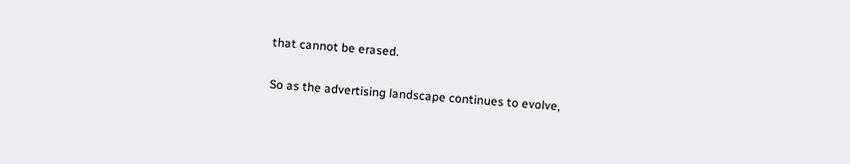that cannot be erased.

So as the advertising landscape continues to evolve,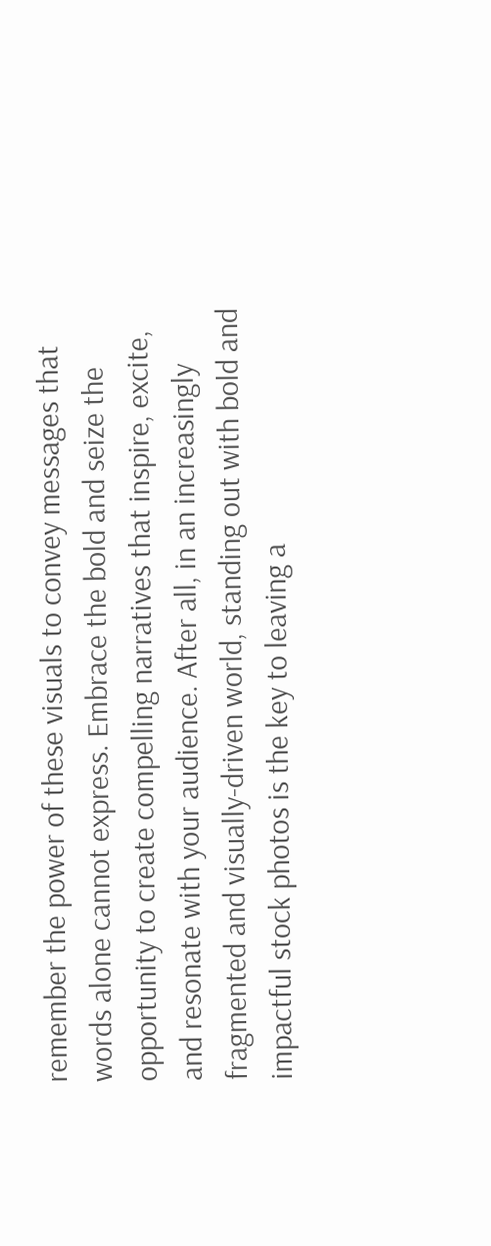remember the power of these visuals to convey messages that words alone cannot express. Embrace the bold and seize the opportunity to create compelling narratives that inspire, excite, and resonate with your audience. After all, in an increasingly fragmented and visually-driven world, standing out with bold and impactful stock photos is the key to leaving a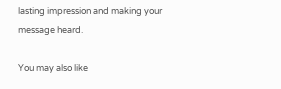lasting impression and making your message heard.

You may also like